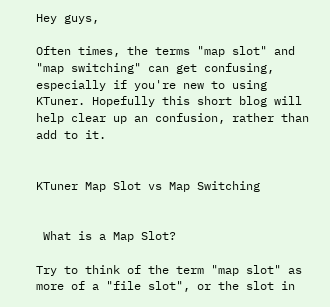Hey guys,

Often times, the terms "map slot" and "map switching" can get confusing, especially if you're new to using KTuner. Hopefully this short blog will help clear up an confusion, rather than add to it.


KTuner Map Slot vs Map Switching


 What is a Map Slot?

Try to think of the term "map slot" as more of a "file slot", or the slot in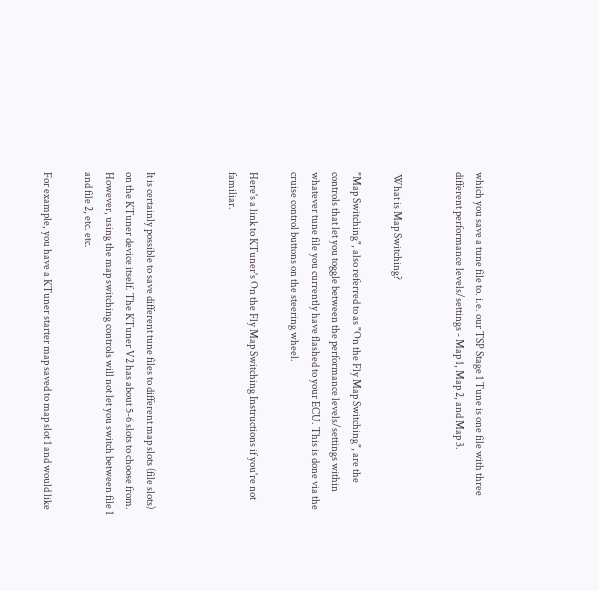which you save a tune file to. i.e. our TSP Stage 1 Tune is one file with three different performance levels/settings - Map 1, Map 2, and Map 3.


 What is Map Switching?

"Map Switching", also referred to as "On the Fly Map Switching", are the controls that let you toggle between the performance levels/settings within whatever tune file you currently have flashed to your ECU. This is done via the cruise control buttons on the steering wheel.

Here's a link to KTuner's On the Fly Map Switching Instructions if you're not familiar.



It is certainly possible to save different tune files to different map slots (file slots) on the KTuner device itself. The KTuner V2 has about 5-6 slots to choose from. However, using the map switching controls will not let you switch between file 1 and file 2, etc. etc.

For example, you have a KTuner starter map saved to map slot 1 and would like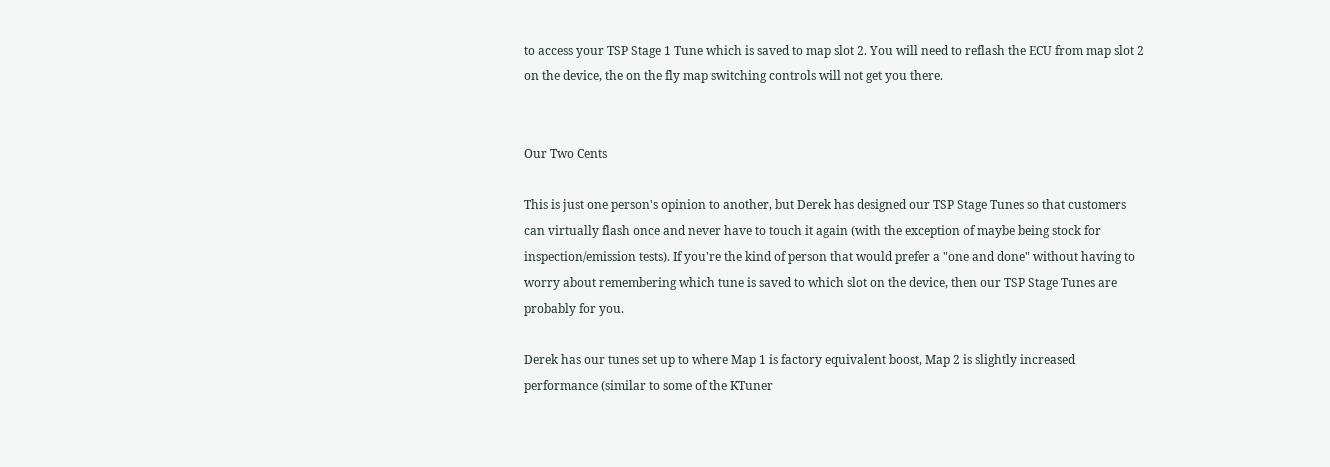to access your TSP Stage 1 Tune which is saved to map slot 2. You will need to reflash the ECU from map slot 2 on the device, the on the fly map switching controls will not get you there.


Our Two Cents

This is just one person's opinion to another, but Derek has designed our TSP Stage Tunes so that customers can virtually flash once and never have to touch it again (with the exception of maybe being stock for inspection/emission tests). If you're the kind of person that would prefer a "one and done" without having to worry about remembering which tune is saved to which slot on the device, then our TSP Stage Tunes are probably for you.

Derek has our tunes set up to where Map 1 is factory equivalent boost, Map 2 is slightly increased performance (similar to some of the KTuner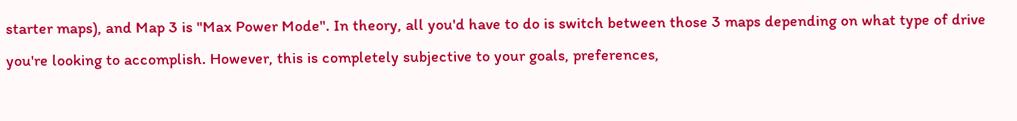starter maps), and Map 3 is "Max Power Mode". In theory, all you'd have to do is switch between those 3 maps depending on what type of drive you're looking to accomplish. However, this is completely subjective to your goals, preferences,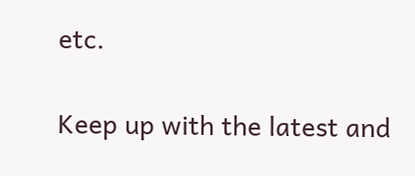etc.


Keep up with the latest and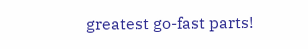greatest go-fast parts!